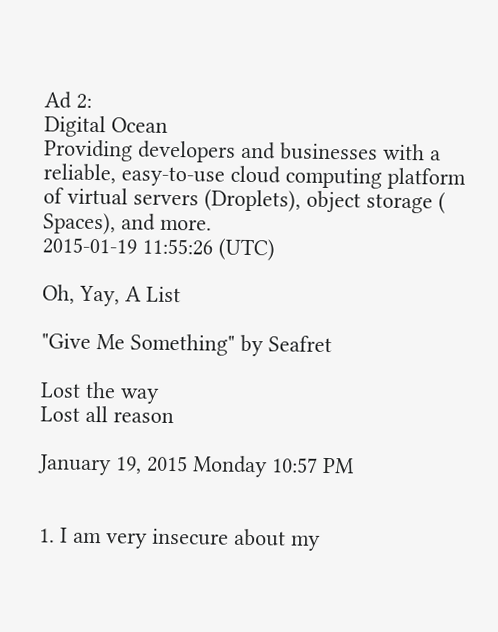Ad 2:
Digital Ocean
Providing developers and businesses with a reliable, easy-to-use cloud computing platform of virtual servers (Droplets), object storage ( Spaces), and more.
2015-01-19 11:55:26 (UTC)

Oh, Yay, A List

"Give Me Something" by Seafret

Lost the way
Lost all reason

January 19, 2015 Monday 10:57 PM


1. I am very insecure about my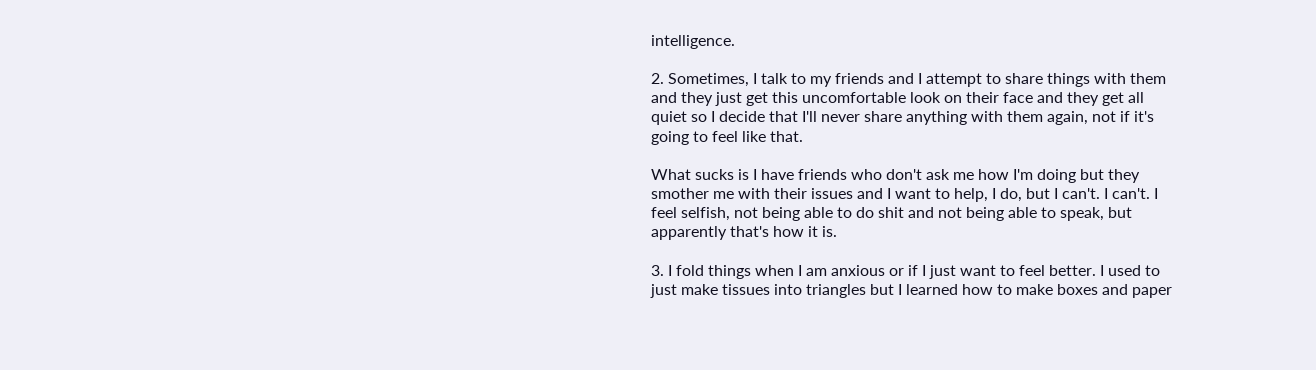intelligence.

2. Sometimes, I talk to my friends and I attempt to share things with them and they just get this uncomfortable look on their face and they get all quiet so I decide that I'll never share anything with them again, not if it's going to feel like that.

What sucks is I have friends who don't ask me how I'm doing but they smother me with their issues and I want to help, I do, but I can't. I can't. I feel selfish, not being able to do shit and not being able to speak, but apparently that's how it is.

3. I fold things when I am anxious or if I just want to feel better. I used to just make tissues into triangles but I learned how to make boxes and paper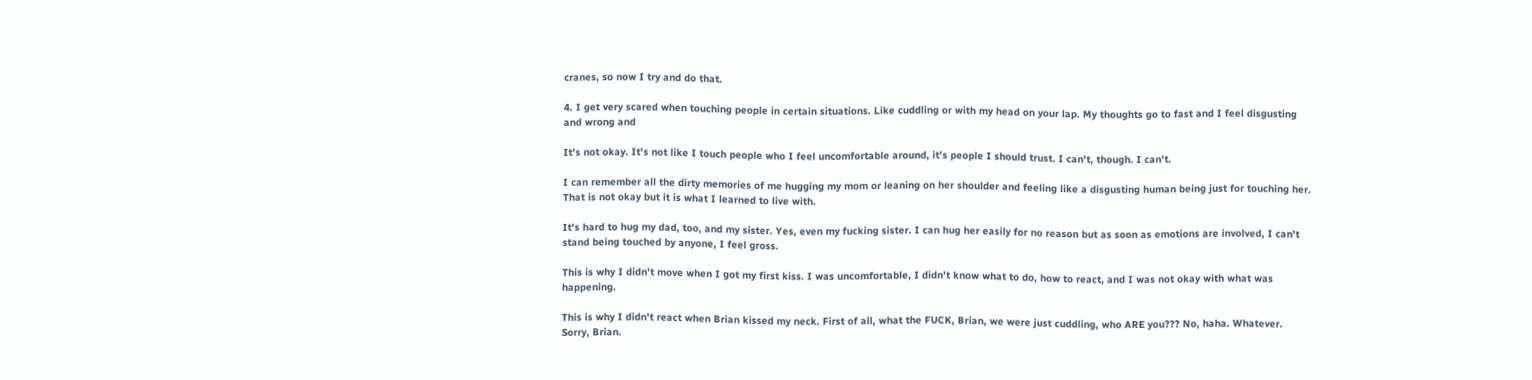cranes, so now I try and do that.

4. I get very scared when touching people in certain situations. Like cuddling or with my head on your lap. My thoughts go to fast and I feel disgusting and wrong and

It's not okay. It's not like I touch people who I feel uncomfortable around, it's people I should trust. I can't, though. I can't.

I can remember all the dirty memories of me hugging my mom or leaning on her shoulder and feeling like a disgusting human being just for touching her. That is not okay but it is what I learned to live with.

It's hard to hug my dad, too, and my sister. Yes, even my fucking sister. I can hug her easily for no reason but as soon as emotions are involved, I can't stand being touched by anyone, I feel gross.

This is why I didn't move when I got my first kiss. I was uncomfortable, I didn't know what to do, how to react, and I was not okay with what was happening.

This is why I didn't react when Brian kissed my neck. First of all, what the FUCK, Brian, we were just cuddling, who ARE you??? No, haha. Whatever. Sorry, Brian.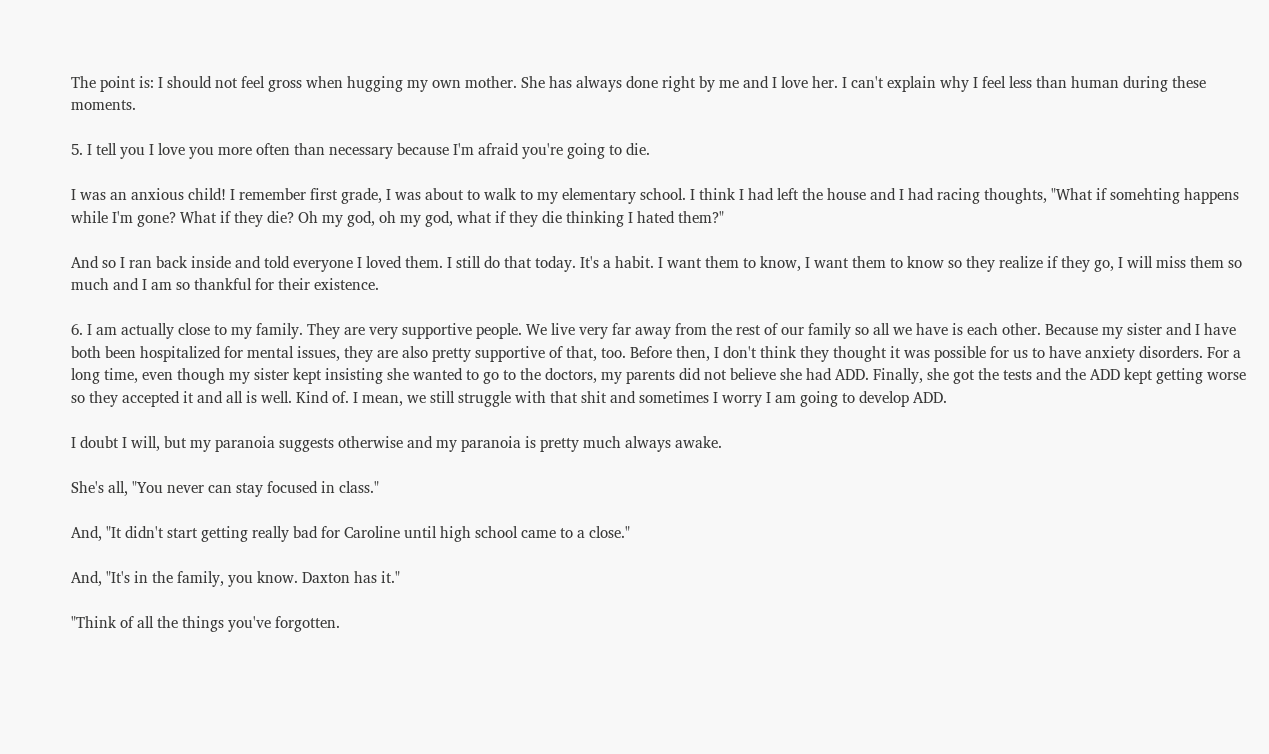The point is: I should not feel gross when hugging my own mother. She has always done right by me and I love her. I can't explain why I feel less than human during these moments.

5. I tell you I love you more often than necessary because I'm afraid you're going to die.

I was an anxious child! I remember first grade, I was about to walk to my elementary school. I think I had left the house and I had racing thoughts, "What if somehting happens while I'm gone? What if they die? Oh my god, oh my god, what if they die thinking I hated them?"

And so I ran back inside and told everyone I loved them. I still do that today. It's a habit. I want them to know, I want them to know so they realize if they go, I will miss them so much and I am so thankful for their existence.

6. I am actually close to my family. They are very supportive people. We live very far away from the rest of our family so all we have is each other. Because my sister and I have both been hospitalized for mental issues, they are also pretty supportive of that, too. Before then, I don't think they thought it was possible for us to have anxiety disorders. For a long time, even though my sister kept insisting she wanted to go to the doctors, my parents did not believe she had ADD. Finally, she got the tests and the ADD kept getting worse so they accepted it and all is well. Kind of. I mean, we still struggle with that shit and sometimes I worry I am going to develop ADD.

I doubt I will, but my paranoia suggests otherwise and my paranoia is pretty much always awake.

She's all, "You never can stay focused in class."

And, "It didn't start getting really bad for Caroline until high school came to a close."

And, "It's in the family, you know. Daxton has it."

"Think of all the things you've forgotten.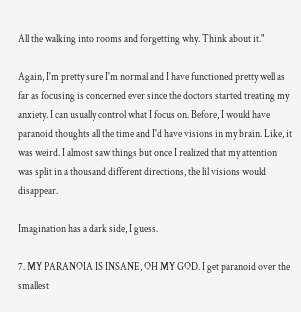All the walking into rooms and forgetting why. Think about it."

Again, I'm pretty sure I'm normal and I have functioned pretty well as far as focusing is concerned ever since the doctors started treating my anxiety. I can usually control what I focus on. Before, I would have paranoid thoughts all the time and I'd have visions in my brain. Like, it was weird. I almost saw things but once I realized that my attention was split in a thousand different directions, the lil visions would disappear.

Imagination has a dark side, I guess.

7. MY PARANOIA IS INSANE, OH MY GOD. I get paranoid over the smallest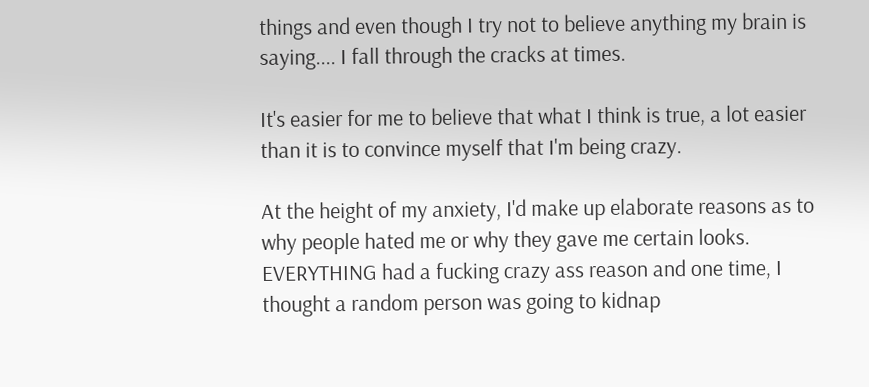things and even though I try not to believe anything my brain is saying.... I fall through the cracks at times.

It's easier for me to believe that what I think is true, a lot easier than it is to convince myself that I'm being crazy.

At the height of my anxiety, I'd make up elaborate reasons as to why people hated me or why they gave me certain looks. EVERYTHING had a fucking crazy ass reason and one time, I thought a random person was going to kidnap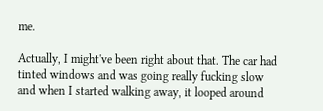me.

Actually, I might've been right about that. The car had tinted windows and was going really fucking slow and when I started walking away, it looped around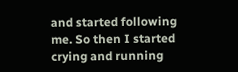and started following me. So then I started crying and running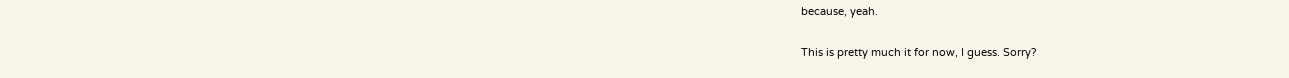because, yeah.

This is pretty much it for now, I guess. Sorry?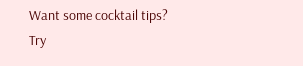Want some cocktail tips? Try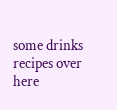some drinks recipes over here